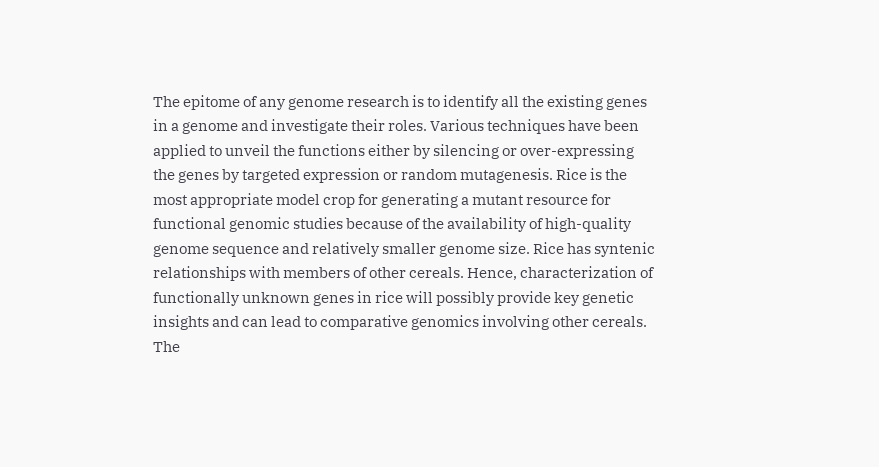The epitome of any genome research is to identify all the existing genes in a genome and investigate their roles. Various techniques have been applied to unveil the functions either by silencing or over-expressing the genes by targeted expression or random mutagenesis. Rice is the most appropriate model crop for generating a mutant resource for functional genomic studies because of the availability of high-quality genome sequence and relatively smaller genome size. Rice has syntenic relationships with members of other cereals. Hence, characterization of functionally unknown genes in rice will possibly provide key genetic insights and can lead to comparative genomics involving other cereals. The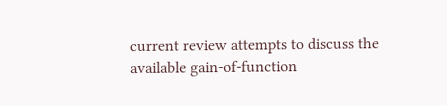current review attempts to discuss the available gain-of-function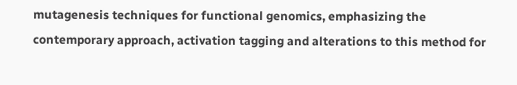mutagenesis techniques for functional genomics, emphasizing the contemporary approach, activation tagging and alterations to this method for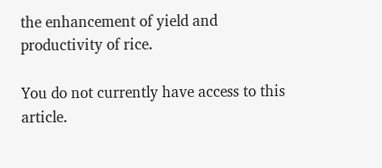the enhancement of yield and productivity of rice.

You do not currently have access to this article.